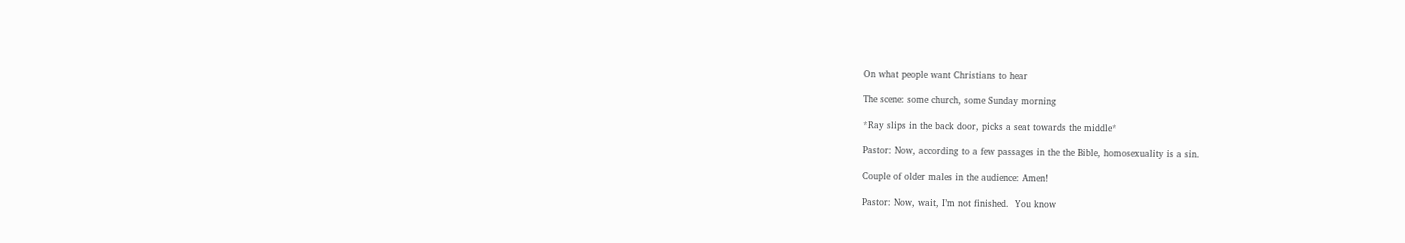On what people want Christians to hear

The scene: some church, some Sunday morning

*Ray slips in the back door, picks a seat towards the middle*

Pastor: Now, according to a few passages in the the Bible, homosexuality is a sin.

Couple of older males in the audience: Amen!

Pastor: Now, wait, I’m not finished.  You know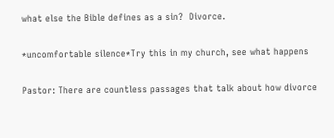what else the Bible defines as a sin?  Divorce.

*uncomfortable silence*Try this in my church, see what happens

Pastor: There are countless passages that talk about how divorce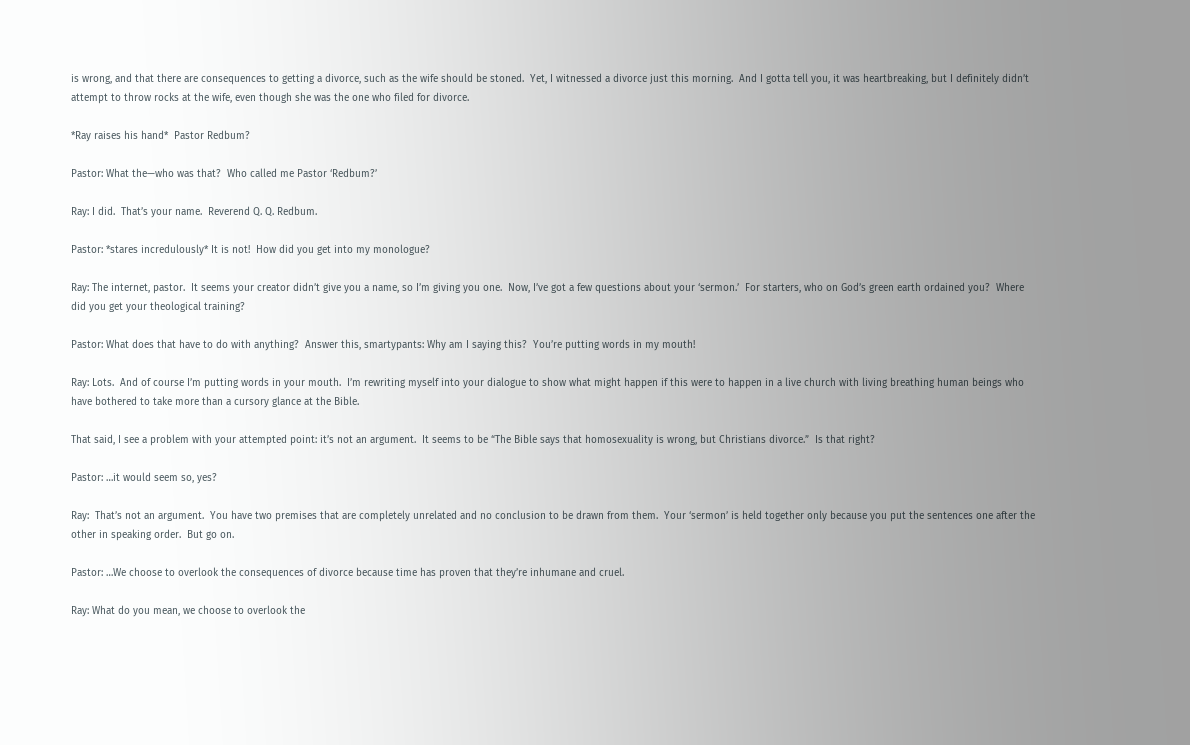is wrong, and that there are consequences to getting a divorce, such as the wife should be stoned.  Yet, I witnessed a divorce just this morning.  And I gotta tell you, it was heartbreaking, but I definitely didn’t attempt to throw rocks at the wife, even though she was the one who filed for divorce.

*Ray raises his hand*  Pastor Redbum?

Pastor: What the—who was that?  Who called me Pastor ‘Redbum?’

Ray: I did.  That’s your name.  Reverend Q. Q. Redbum.

Pastor: *stares incredulously* It is not!  How did you get into my monologue?

Ray: The internet, pastor.  It seems your creator didn’t give you a name, so I’m giving you one.  Now, I’ve got a few questions about your ‘sermon.’  For starters, who on God’s green earth ordained you?  Where did you get your theological training?

Pastor: What does that have to do with anything?  Answer this, smartypants: Why am I saying this?  You’re putting words in my mouth!

Ray: Lots.  And of course I’m putting words in your mouth.  I’m rewriting myself into your dialogue to show what might happen if this were to happen in a live church with living breathing human beings who have bothered to take more than a cursory glance at the Bible.

That said, I see a problem with your attempted point: it’s not an argument.  It seems to be “The Bible says that homosexuality is wrong, but Christians divorce.”  Is that right?

Pastor: …it would seem so, yes?

Ray:  That’s not an argument.  You have two premises that are completely unrelated and no conclusion to be drawn from them.  Your ‘sermon’ is held together only because you put the sentences one after the other in speaking order.  But go on.

Pastor: …We choose to overlook the consequences of divorce because time has proven that they’re inhumane and cruel.

Ray: What do you mean, we choose to overlook the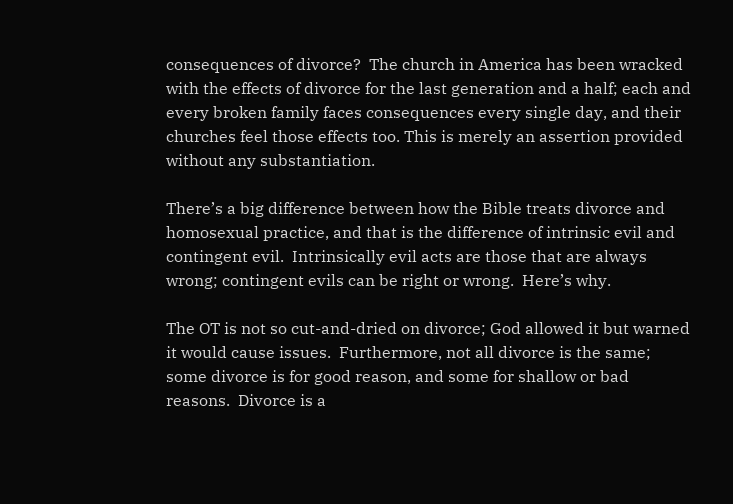consequences of divorce?  The church in America has been wracked with the effects of divorce for the last generation and a half; each and every broken family faces consequences every single day, and their churches feel those effects too. This is merely an assertion provided without any substantiation.

There’s a big difference between how the Bible treats divorce and homosexual practice, and that is the difference of intrinsic evil and contingent evil.  Intrinsically evil acts are those that are always wrong; contingent evils can be right or wrong.  Here’s why.

The OT is not so cut-and-dried on divorce; God allowed it but warned it would cause issues.  Furthermore, not all divorce is the same; some divorce is for good reason, and some for shallow or bad reasons.  Divorce is a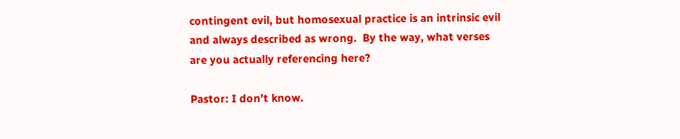contingent evil, but homosexual practice is an intrinsic evil and always described as wrong.  By the way, what verses are you actually referencing here?

Pastor: I don’t know.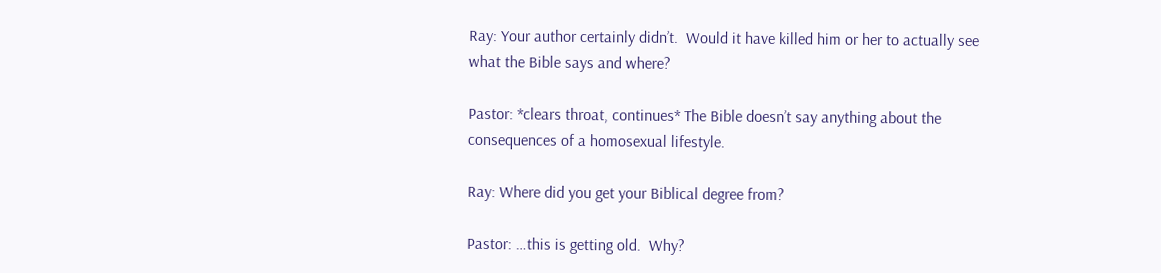Ray: Your author certainly didn’t.  Would it have killed him or her to actually see what the Bible says and where?

Pastor: *clears throat, continues* The Bible doesn’t say anything about the consequences of a homosexual lifestyle.

Ray: Where did you get your Biblical degree from?

Pastor: …this is getting old.  Why?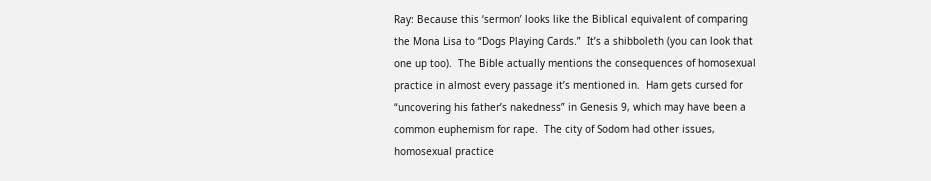Ray: Because this ‘sermon’ looks like the Biblical equivalent of comparing the Mona Lisa to “Dogs Playing Cards.”  It’s a shibboleth (you can look that one up too).  The Bible actually mentions the consequences of homosexual practice in almost every passage it’s mentioned in.  Ham gets cursed for “uncovering his father’s nakedness” in Genesis 9, which may have been a common euphemism for rape.  The city of Sodom had other issues, homosexual practice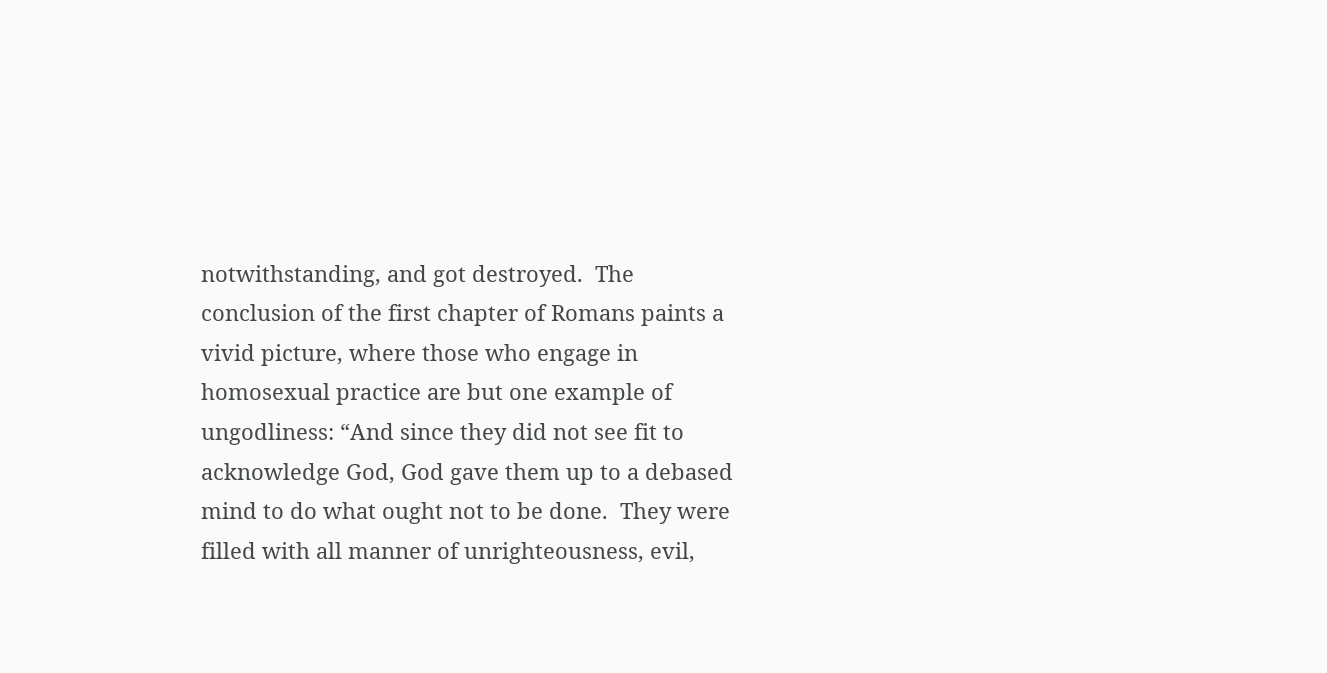notwithstanding, and got destroyed.  The conclusion of the first chapter of Romans paints a vivid picture, where those who engage in homosexual practice are but one example of ungodliness: “And since they did not see fit to acknowledge God, God gave them up to a debased mind to do what ought not to be done.  They were filled with all manner of unrighteousness, evil,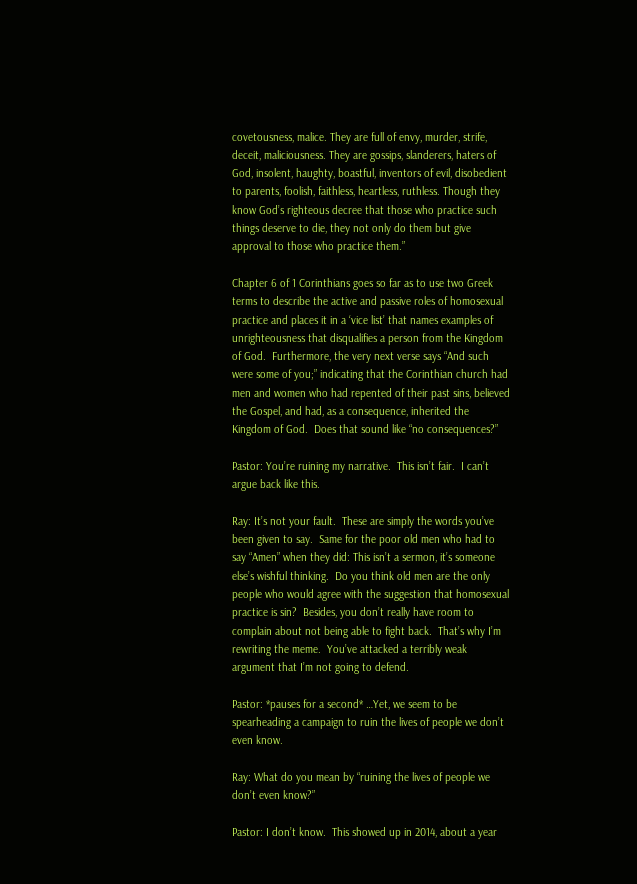covetousness, malice. They are full of envy, murder, strife, deceit, maliciousness. They are gossips, slanderers, haters of God, insolent, haughty, boastful, inventors of evil, disobedient to parents, foolish, faithless, heartless, ruthless. Though they know God’s righteous decree that those who practice such things deserve to die, they not only do them but give approval to those who practice them.”

Chapter 6 of 1 Corinthians goes so far as to use two Greek terms to describe the active and passive roles of homosexual practice and places it in a ‘vice list’ that names examples of unrighteousness that disqualifies a person from the Kingdom of God.  Furthermore, the very next verse says “And such were some of you;” indicating that the Corinthian church had men and women who had repented of their past sins, believed the Gospel, and had, as a consequence, inherited the Kingdom of God.  Does that sound like “no consequences?”

Pastor: You’re ruining my narrative.  This isn’t fair.  I can’t argue back like this.

Ray: It’s not your fault.  These are simply the words you’ve been given to say.  Same for the poor old men who had to say “Amen” when they did: This isn’t a sermon, it’s someone else’s wishful thinking.  Do you think old men are the only people who would agree with the suggestion that homosexual practice is sin?  Besides, you don’t really have room to complain about not being able to fight back.  That’s why I’m rewriting the meme.  You’ve attacked a terribly weak argument that I’m not going to defend.

Pastor: *pauses for a second* …Yet, we seem to be spearheading a campaign to ruin the lives of people we don’t even know.

Ray: What do you mean by “ruining the lives of people we don’t even know?”

Pastor: I don’t know.  This showed up in 2014, about a year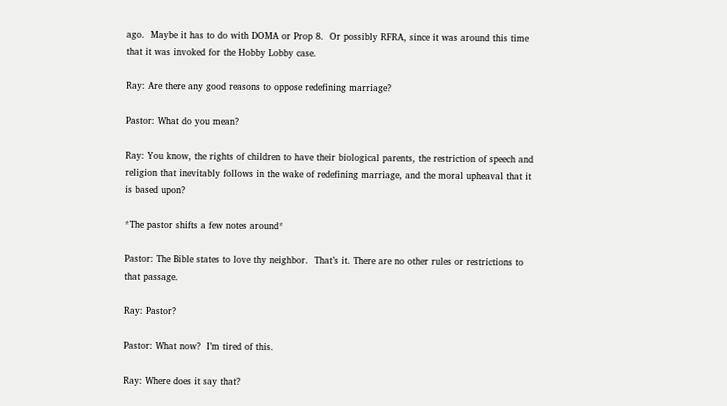ago.  Maybe it has to do with DOMA or Prop 8.  Or possibly RFRA, since it was around this time that it was invoked for the Hobby Lobby case.

Ray: Are there any good reasons to oppose redefining marriage?

Pastor: What do you mean?

Ray: You know, the rights of children to have their biological parents, the restriction of speech and religion that inevitably follows in the wake of redefining marriage, and the moral upheaval that it is based upon?

*The pastor shifts a few notes around*

Pastor: The Bible states to love thy neighbor.  That’s it. There are no other rules or restrictions to that passage.

Ray: Pastor?

Pastor: What now?  I’m tired of this.

Ray: Where does it say that?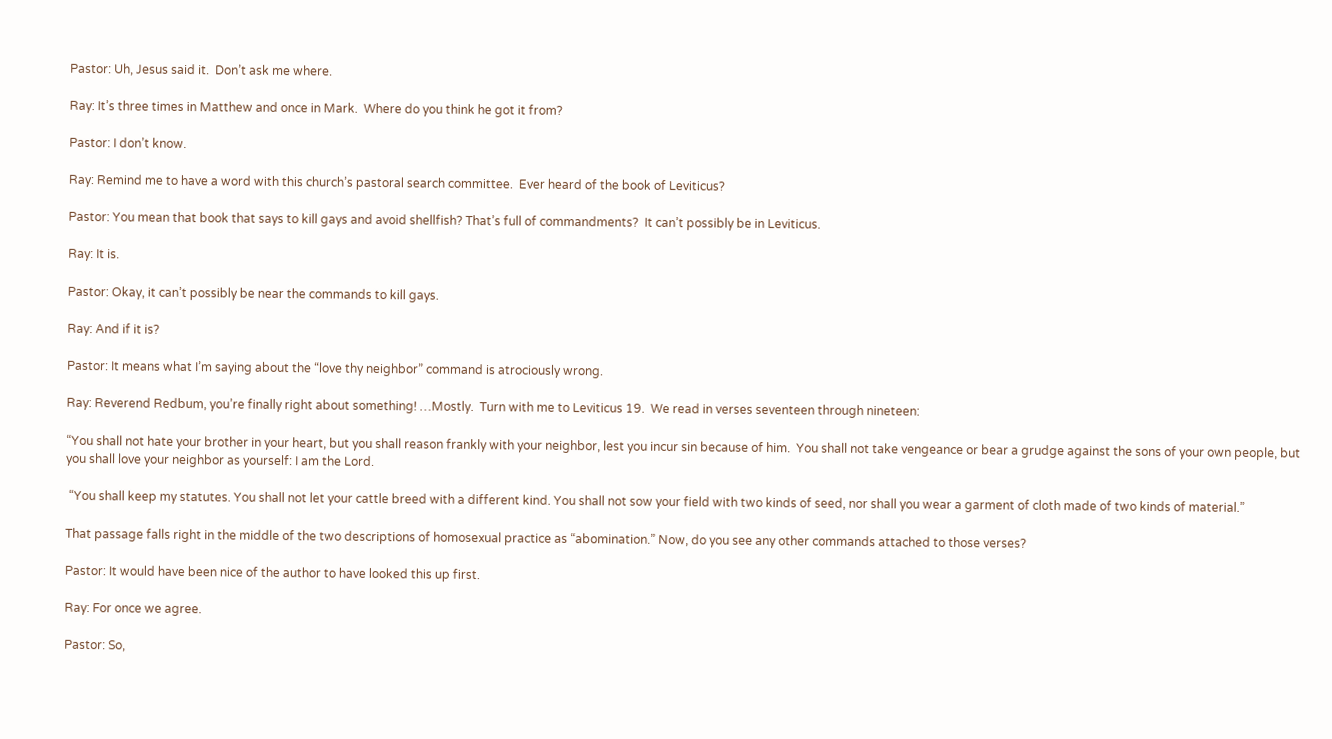Pastor: Uh, Jesus said it.  Don’t ask me where.

Ray: It’s three times in Matthew and once in Mark.  Where do you think he got it from?

Pastor: I don’t know.

Ray: Remind me to have a word with this church’s pastoral search committee.  Ever heard of the book of Leviticus?

Pastor: You mean that book that says to kill gays and avoid shellfish? That’s full of commandments?  It can’t possibly be in Leviticus.

Ray: It is.

Pastor: Okay, it can’t possibly be near the commands to kill gays.

Ray: And if it is?

Pastor: It means what I’m saying about the “love thy neighbor” command is atrociously wrong.

Ray: Reverend Redbum, you’re finally right about something! …Mostly.  Turn with me to Leviticus 19.  We read in verses seventeen through nineteen:

“You shall not hate your brother in your heart, but you shall reason frankly with your neighbor, lest you incur sin because of him.  You shall not take vengeance or bear a grudge against the sons of your own people, but you shall love your neighbor as yourself: I am the Lord.

 “You shall keep my statutes. You shall not let your cattle breed with a different kind. You shall not sow your field with two kinds of seed, nor shall you wear a garment of cloth made of two kinds of material.”

That passage falls right in the middle of the two descriptions of homosexual practice as “abomination.” Now, do you see any other commands attached to those verses?

Pastor: It would have been nice of the author to have looked this up first.

Ray: For once we agree.

Pastor: So,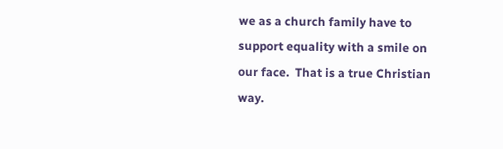we as a church family have to support equality with a smile on our face.  That is a true Christian way.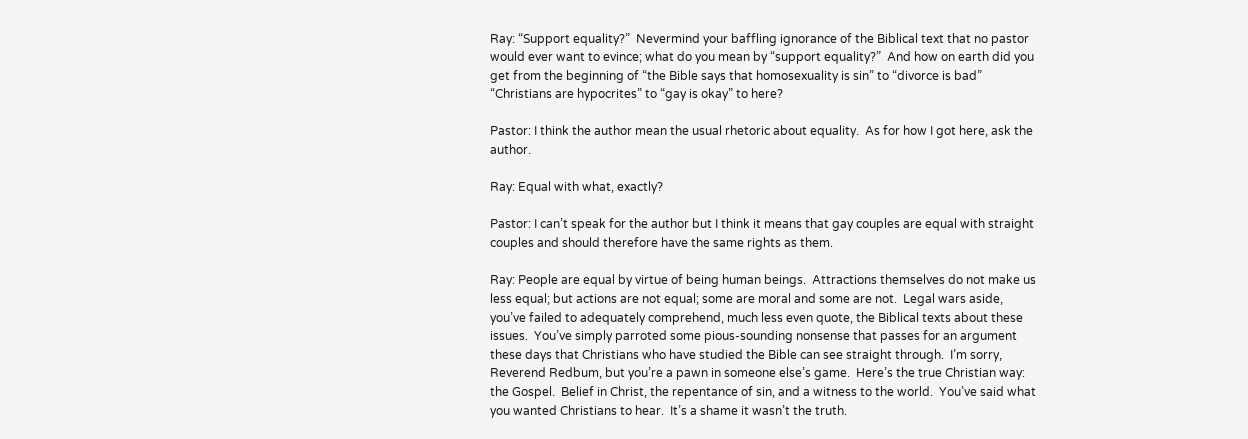Ray: “Support equality?”  Nevermind your baffling ignorance of the Biblical text that no pastor would ever want to evince; what do you mean by “support equality?”  And how on earth did you get from the beginning of “the Bible says that homosexuality is sin” to “divorce is bad” “Christians are hypocrites” to “gay is okay” to here?

Pastor: I think the author mean the usual rhetoric about equality.  As for how I got here, ask the author.

Ray: Equal with what, exactly?

Pastor: I can’t speak for the author but I think it means that gay couples are equal with straight couples and should therefore have the same rights as them.

Ray: People are equal by virtue of being human beings.  Attractions themselves do not make us less equal; but actions are not equal; some are moral and some are not.  Legal wars aside, you’ve failed to adequately comprehend, much less even quote, the Biblical texts about these issues.  You’ve simply parroted some pious-sounding nonsense that passes for an argument these days that Christians who have studied the Bible can see straight through.  I’m sorry, Reverend Redbum, but you’re a pawn in someone else’s game.  Here’s the true Christian way: the Gospel.  Belief in Christ, the repentance of sin, and a witness to the world.  You’ve said what you wanted Christians to hear.  It’s a shame it wasn’t the truth.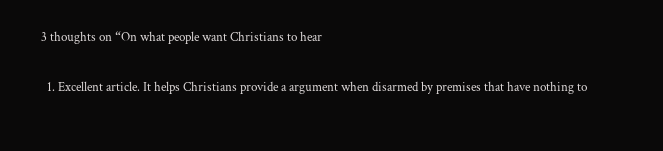3 thoughts on “On what people want Christians to hear

  1. Excellent article. It helps Christians provide a argument when disarmed by premises that have nothing to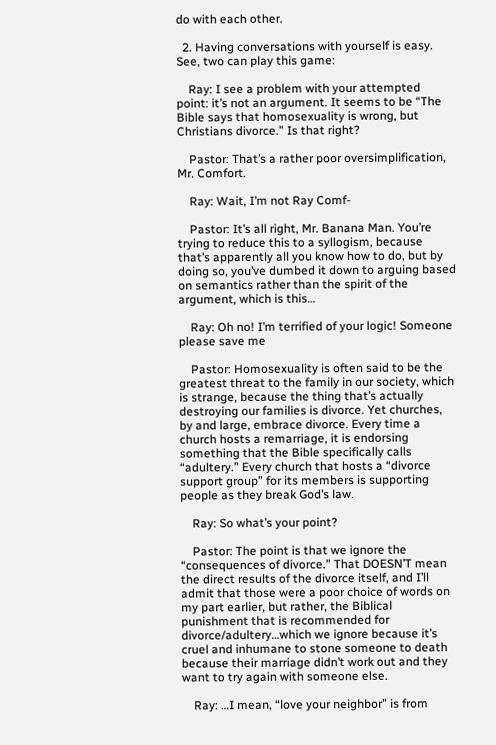do with each other.

  2. Having conversations with yourself is easy. See, two can play this game:

    Ray: I see a problem with your attempted point: it’s not an argument. It seems to be “The Bible says that homosexuality is wrong, but Christians divorce.” Is that right?

    Pastor: That’s a rather poor oversimplification, Mr. Comfort.

    Ray: Wait, I’m not Ray Comf-

    Pastor: It’s all right, Mr. Banana Man. You’re trying to reduce this to a syllogism, because that’s apparently all you know how to do, but by doing so, you’ve dumbed it down to arguing based on semantics rather than the spirit of the argument, which is this…

    Ray: Oh no! I’m terrified of your logic! Someone please save me

    Pastor: Homosexuality is often said to be the greatest threat to the family in our society, which is strange, because the thing that’s actually destroying our families is divorce. Yet churches, by and large, embrace divorce. Every time a church hosts a remarriage, it is endorsing something that the Bible specifically calls “adultery.” Every church that hosts a “divorce support group” for its members is supporting people as they break God’s law.

    Ray: So what’s your point?

    Pastor: The point is that we ignore the “consequences of divorce.” That DOESN’T mean the direct results of the divorce itself, and I’ll admit that those were a poor choice of words on my part earlier, but rather, the Biblical punishment that is recommended for divorce/adultery…which we ignore because it’s cruel and inhumane to stone someone to death because their marriage didn’t work out and they want to try again with someone else.

    Ray: …I mean, “love your neighbor” is from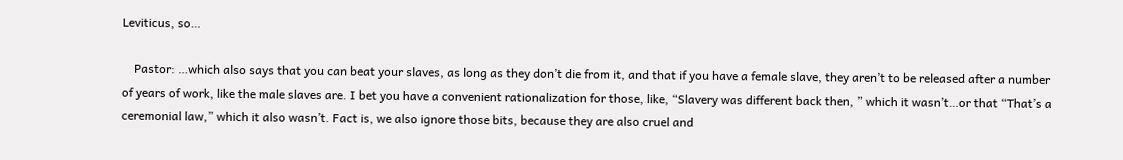Leviticus, so…

    Pastor: …which also says that you can beat your slaves, as long as they don’t die from it, and that if you have a female slave, they aren’t to be released after a number of years of work, like the male slaves are. I bet you have a convenient rationalization for those, like, “Slavery was different back then, ” which it wasn’t…or that “That’s a ceremonial law,” which it also wasn’t. Fact is, we also ignore those bits, because they are also cruel and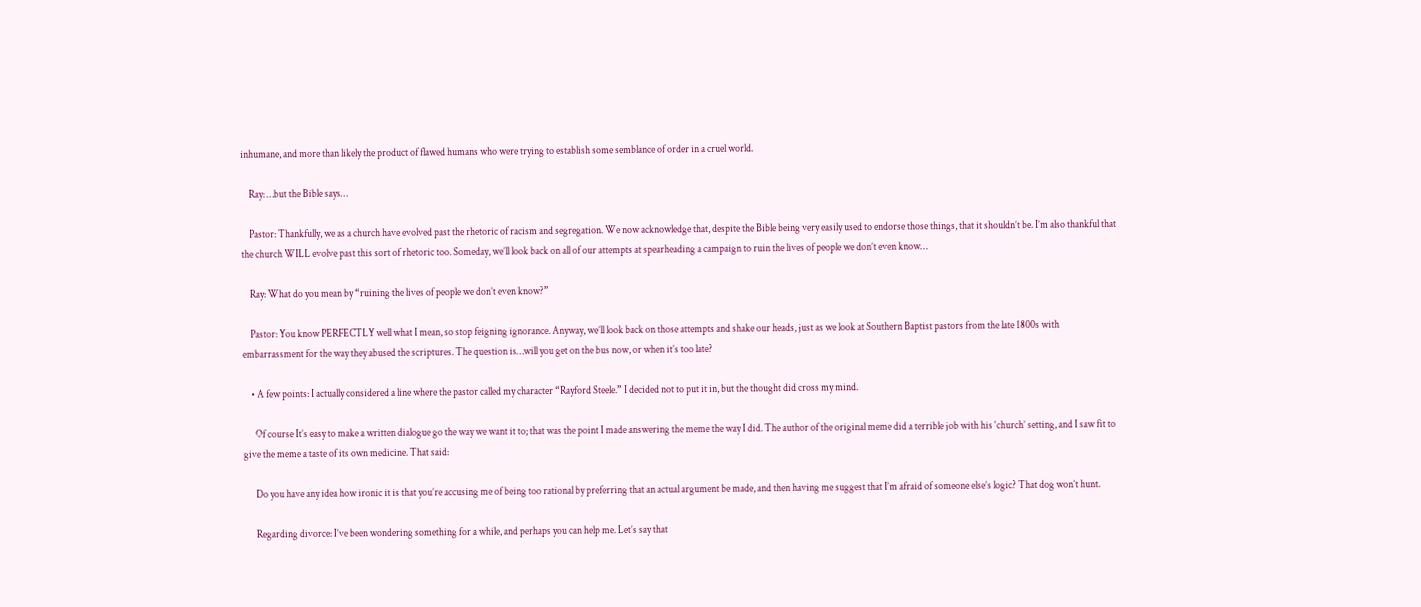inhumane, and more than likely the product of flawed humans who were trying to establish some semblance of order in a cruel world.

    Ray: …but the Bible says…

    Pastor: Thankfully, we as a church have evolved past the rhetoric of racism and segregation. We now acknowledge that, despite the Bible being very easily used to endorse those things, that it shouldn’t be. I’m also thankful that the church WILL evolve past this sort of rhetoric too. Someday, we’ll look back on all of our attempts at spearheading a campaign to ruin the lives of people we don’t even know…

    Ray: What do you mean by “ruining the lives of people we don’t even know?”

    Pastor: You know PERFECTLY well what I mean, so stop feigning ignorance. Anyway, we’ll look back on those attempts and shake our heads, just as we look at Southern Baptist pastors from the late 1800s with embarrassment for the way they abused the scriptures. The question is…will you get on the bus now, or when it’s too late?

    • A few points: I actually considered a line where the pastor called my character “Rayford Steele.” I decided not to put it in, but the thought did cross my mind.

      Of course It’s easy to make a written dialogue go the way we want it to; that was the point I made answering the meme the way I did. The author of the original meme did a terrible job with his ‘church’ setting, and I saw fit to give the meme a taste of its own medicine. That said:

      Do you have any idea how ironic it is that you’re accusing me of being too rational by preferring that an actual argument be made, and then having me suggest that I’m afraid of someone else’s logic? That dog won’t hunt.

      Regarding divorce: I’ve been wondering something for a while, and perhaps you can help me. Let’s say that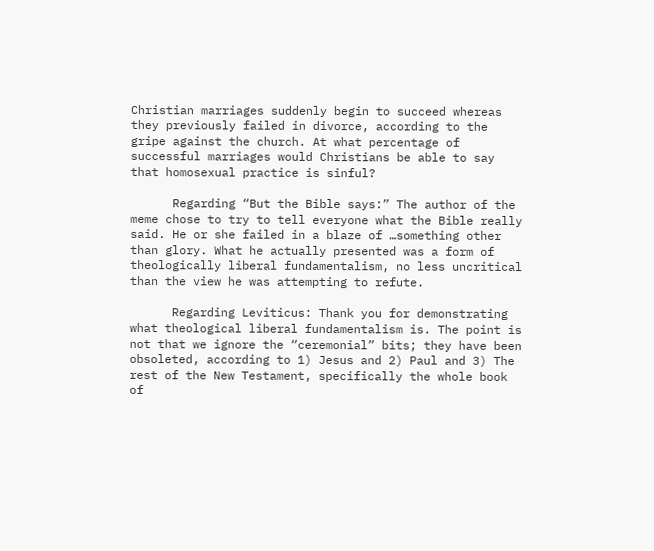Christian marriages suddenly begin to succeed whereas they previously failed in divorce, according to the gripe against the church. At what percentage of successful marriages would Christians be able to say that homosexual practice is sinful?

      Regarding “But the Bible says:” The author of the meme chose to try to tell everyone what the Bible really said. He or she failed in a blaze of …something other than glory. What he actually presented was a form of theologically liberal fundamentalism, no less uncritical than the view he was attempting to refute.

      Regarding Leviticus: Thank you for demonstrating what theological liberal fundamentalism is. The point is not that we ignore the “ceremonial” bits; they have been obsoleted, according to 1) Jesus and 2) Paul and 3) The rest of the New Testament, specifically the whole book of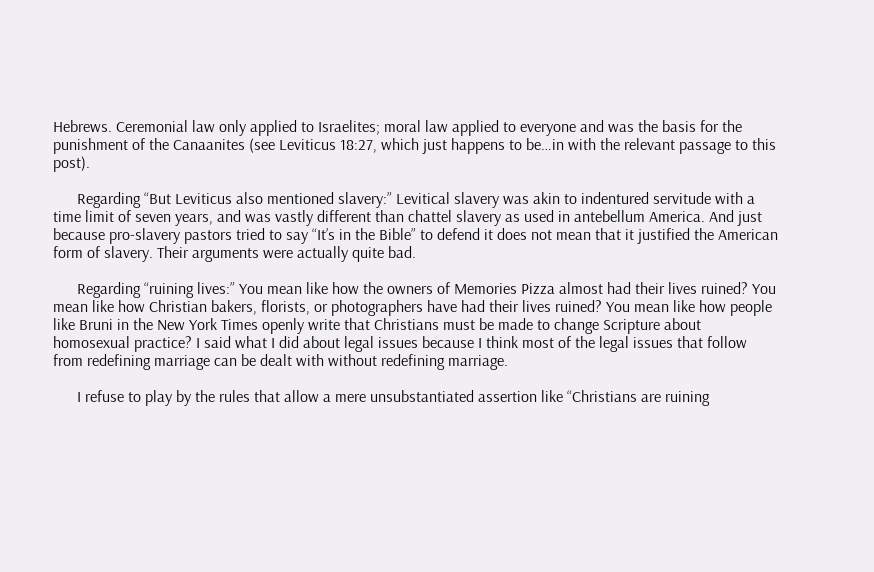Hebrews. Ceremonial law only applied to Israelites; moral law applied to everyone and was the basis for the punishment of the Canaanites (see Leviticus 18:27, which just happens to be…in with the relevant passage to this post).

      Regarding “But Leviticus also mentioned slavery:” Levitical slavery was akin to indentured servitude with a time limit of seven years, and was vastly different than chattel slavery as used in antebellum America. And just because pro-slavery pastors tried to say “It’s in the Bible” to defend it does not mean that it justified the American form of slavery. Their arguments were actually quite bad.

      Regarding “ruining lives:” You mean like how the owners of Memories Pizza almost had their lives ruined? You mean like how Christian bakers, florists, or photographers have had their lives ruined? You mean like how people like Bruni in the New York Times openly write that Christians must be made to change Scripture about homosexual practice? I said what I did about legal issues because I think most of the legal issues that follow from redefining marriage can be dealt with without redefining marriage.

      I refuse to play by the rules that allow a mere unsubstantiated assertion like “Christians are ruining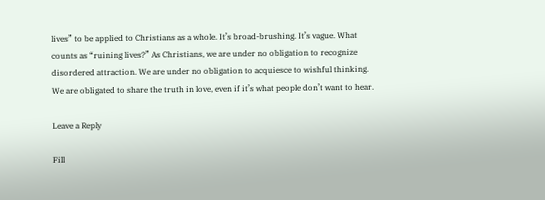lives” to be applied to Christians as a whole. It’s broad-brushing. It’s vague. What counts as “ruining lives?” As Christians, we are under no obligation to recognize disordered attraction. We are under no obligation to acquiesce to wishful thinking. We are obligated to share the truth in love, even if it’s what people don’t want to hear.

Leave a Reply

Fill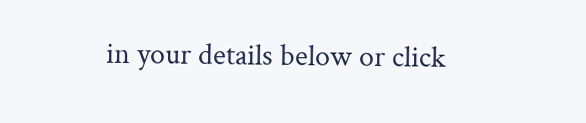in your details below or click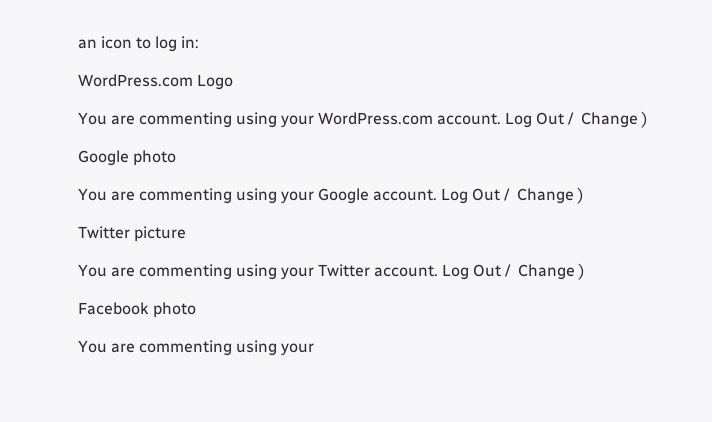an icon to log in:

WordPress.com Logo

You are commenting using your WordPress.com account. Log Out /  Change )

Google photo

You are commenting using your Google account. Log Out /  Change )

Twitter picture

You are commenting using your Twitter account. Log Out /  Change )

Facebook photo

You are commenting using your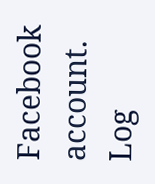Facebook account. Log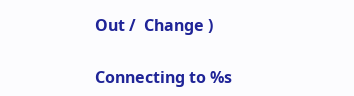Out /  Change )

Connecting to %s